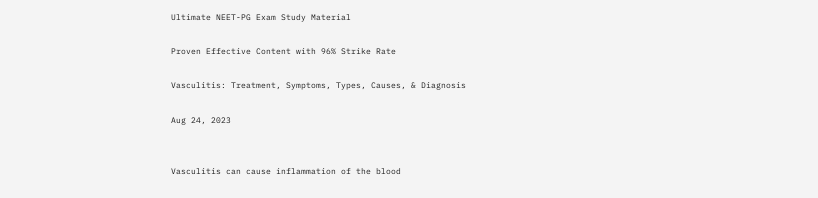Ultimate NEET-PG Exam Study Material

Proven Effective Content with 96% Strike Rate

Vasculitis: Treatment, Symptoms, Types, Causes, & Diagnosis

Aug 24, 2023


Vasculitis can cause inflammation of the blood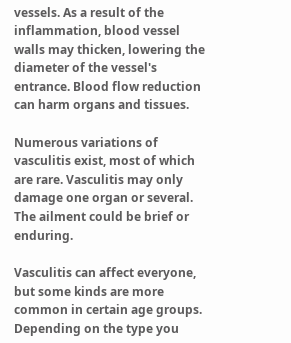vessels. As a result of the inflammation, blood vessel walls may thicken, lowering the diameter of the vessel's entrance. Blood flow reduction can harm organs and tissues.

Numerous variations of vasculitis exist, most of which are rare. Vasculitis may only damage one organ or several. The ailment could be brief or enduring.

Vasculitis can affect everyone, but some kinds are more common in certain age groups. Depending on the type you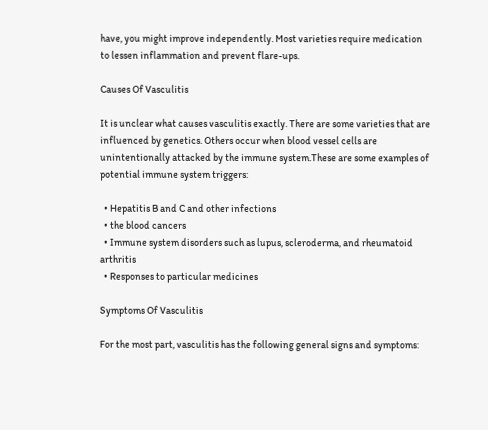have, you might improve independently. Most varieties require medication to lessen inflammation and prevent flare-ups.

Causes Of Vasculitis

It is unclear what causes vasculitis exactly. There are some varieties that are influenced by genetics. Others occur when blood vessel cells are unintentionally attacked by the immune system.These are some examples of potential immune system triggers:

  • Hepatitis B and C and other infections
  • the blood cancers
  • Immune system disorders such as lupus, scleroderma, and rheumatoid arthritis
  • Responses to particular medicines

Symptoms Of Vasculitis

For the most part, vasculitis has the following general signs and symptoms: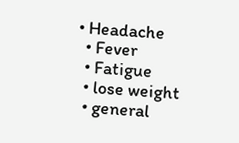• Headache
  • Fever
  • Fatigue
  • lose weight
  • general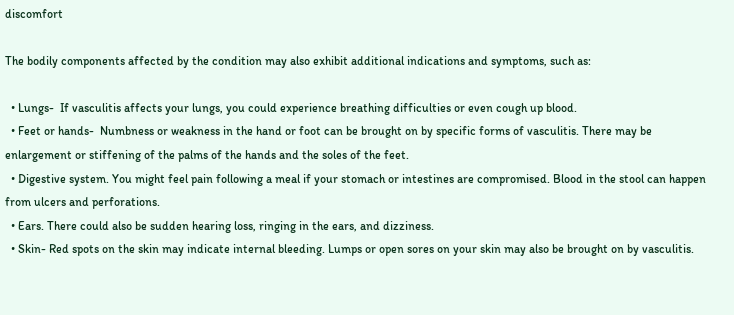discomfort

The bodily components affected by the condition may also exhibit additional indications and symptoms, such as:

  • Lungs-  If vasculitis affects your lungs, you could experience breathing difficulties or even cough up blood.
  • Feet or hands-  Numbness or weakness in the hand or foot can be brought on by specific forms of vasculitis. There may be enlargement or stiffening of the palms of the hands and the soles of the feet.
  • Digestive system. You might feel pain following a meal if your stomach or intestines are compromised. Blood in the stool can happen from ulcers and perforations.
  • Ears. There could also be sudden hearing loss, ringing in the ears, and dizziness.
  • Skin- Red spots on the skin may indicate internal bleeding. Lumps or open sores on your skin may also be brought on by vasculitis.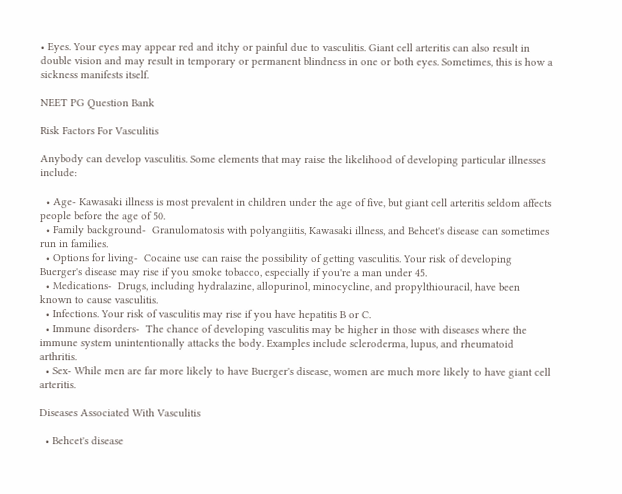• Eyes. Your eyes may appear red and itchy or painful due to vasculitis. Giant cell arteritis can also result in double vision and may result in temporary or permanent blindness in one or both eyes. Sometimes, this is how a sickness manifests itself.

NEET PG Question Bank

Risk Factors For Vasculitis

Anybody can develop vasculitis. Some elements that may raise the likelihood of developing particular illnesses include:

  • Age- Kawasaki illness is most prevalent in children under the age of five, but giant cell arteritis seldom affects people before the age of 50.
  • Family background-  Granulomatosis with polyangiitis, Kawasaki illness, and Behcet's disease can sometimes run in families.
  • Options for living-  Cocaine use can raise the possibility of getting vasculitis. Your risk of developing Buerger's disease may rise if you smoke tobacco, especially if you're a man under 45.
  • Medications-  Drugs, including hydralazine, allopurinol, minocycline, and propylthiouracil, have been known to cause vasculitis.
  • Infections. Your risk of vasculitis may rise if you have hepatitis B or C.
  • Immune disorders-  The chance of developing vasculitis may be higher in those with diseases where the immune system unintentionally attacks the body. Examples include scleroderma, lupus, and rheumatoid arthritis.
  • Sex- While men are far more likely to have Buerger's disease, women are much more likely to have giant cell arteritis.

Diseases Associated With Vasculitis

  • Behcet's disease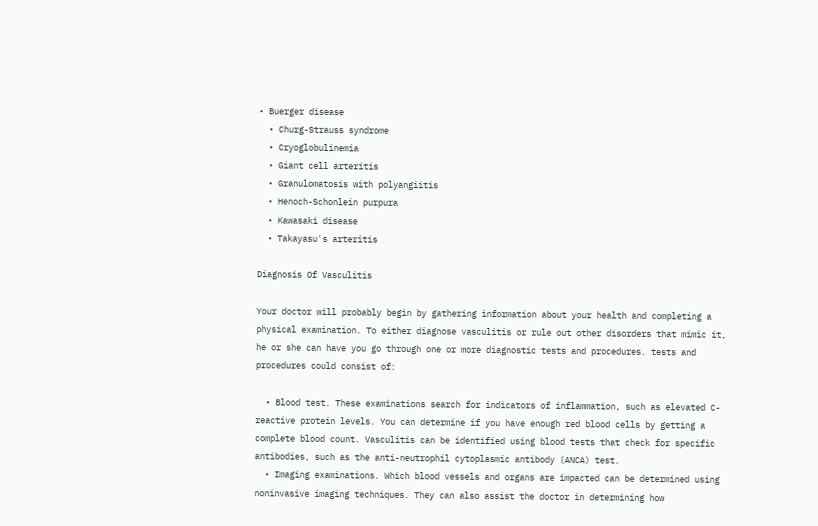• Buerger disease
  • Churg-Strauss syndrome
  • Cryoglobulinemia
  • Giant cell arteritis
  • Granulomatosis with polyangiitis
  • Henoch-Schonlein purpura
  • Kawasaki disease
  • Takayasu's arteritis

Diagnosis Of Vasculitis

Your doctor will probably begin by gathering information about your health and completing a physical examination. To either diagnose vasculitis or rule out other disorders that mimic it, he or she can have you go through one or more diagnostic tests and procedures. tests and procedures could consist of:

  • Blood test. These examinations search for indicators of inflammation, such as elevated C-reactive protein levels. You can determine if you have enough red blood cells by getting a complete blood count. Vasculitis can be identified using blood tests that check for specific antibodies, such as the anti-neutrophil cytoplasmic antibody (ANCA) test.
  • Imaging examinations. Which blood vessels and organs are impacted can be determined using noninvasive imaging techniques. They can also assist the doctor in determining how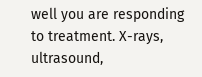well you are responding to treatment. X-rays, ultrasound,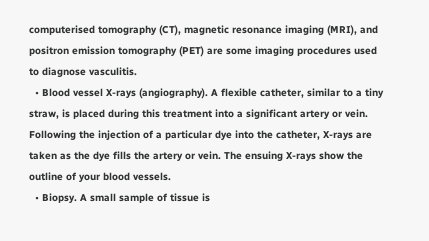computerised tomography (CT), magnetic resonance imaging (MRI), and positron emission tomography (PET) are some imaging procedures used to diagnose vasculitis.
  • Blood vessel X-rays (angiography). A flexible catheter, similar to a tiny straw, is placed during this treatment into a significant artery or vein. Following the injection of a particular dye into the catheter, X-rays are taken as the dye fills the artery or vein. The ensuing X-rays show the outline of your blood vessels.
  • Biopsy. A small sample of tissue is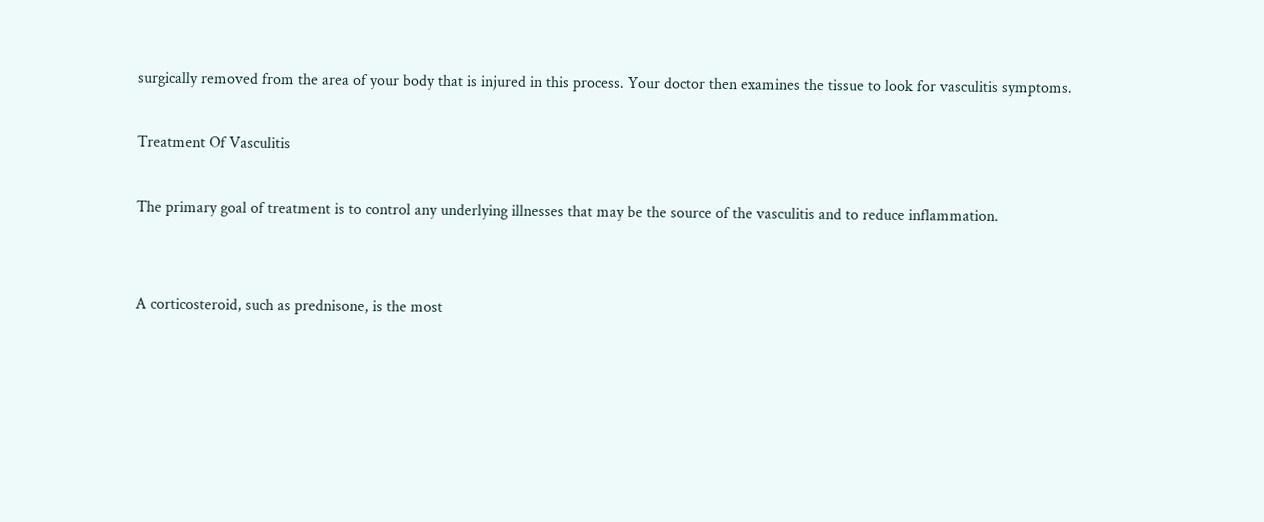surgically removed from the area of your body that is injured in this process. Your doctor then examines the tissue to look for vasculitis symptoms.

Treatment Of Vasculitis

The primary goal of treatment is to control any underlying illnesses that may be the source of the vasculitis and to reduce inflammation.


A corticosteroid, such as prednisone, is the most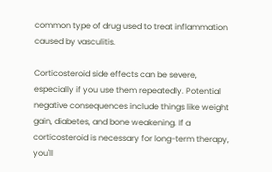common type of drug used to treat inflammation caused by vasculitis.

Corticosteroid side effects can be severe, especially if you use them repeatedly. Potential negative consequences include things like weight gain, diabetes, and bone weakening. If a corticosteroid is necessary for long-term therapy, you'll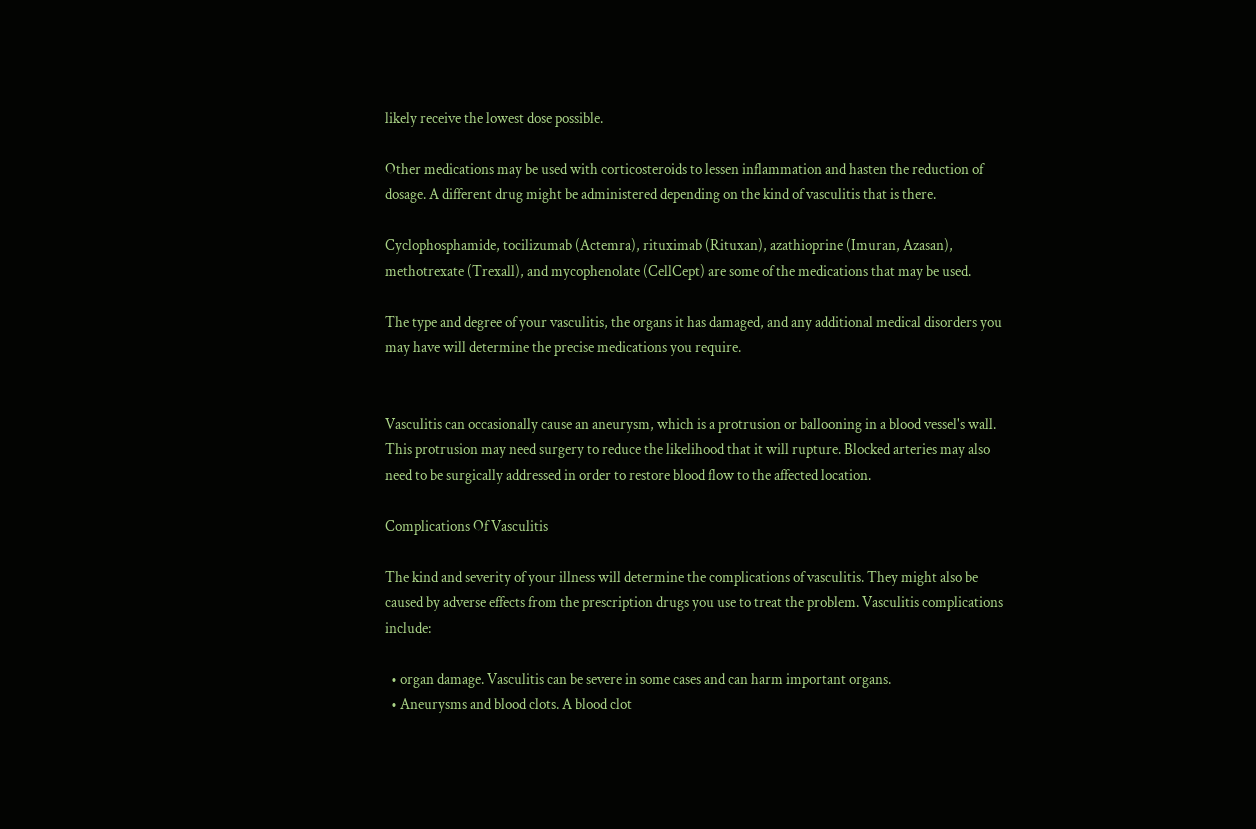likely receive the lowest dose possible.

Other medications may be used with corticosteroids to lessen inflammation and hasten the reduction of dosage. A different drug might be administered depending on the kind of vasculitis that is there.

Cyclophosphamide, tocilizumab (Actemra), rituximab (Rituxan), azathioprine (Imuran, Azasan), methotrexate (Trexall), and mycophenolate (CellCept) are some of the medications that may be used.

The type and degree of your vasculitis, the organs it has damaged, and any additional medical disorders you may have will determine the precise medications you require.


Vasculitis can occasionally cause an aneurysm, which is a protrusion or ballooning in a blood vessel's wall. This protrusion may need surgery to reduce the likelihood that it will rupture. Blocked arteries may also need to be surgically addressed in order to restore blood flow to the affected location.

Complications Of Vasculitis

The kind and severity of your illness will determine the complications of vasculitis. They might also be caused by adverse effects from the prescription drugs you use to treat the problem. Vasculitis complications include:

  • organ damage. Vasculitis can be severe in some cases and can harm important organs.
  • Aneurysms and blood clots. A blood clot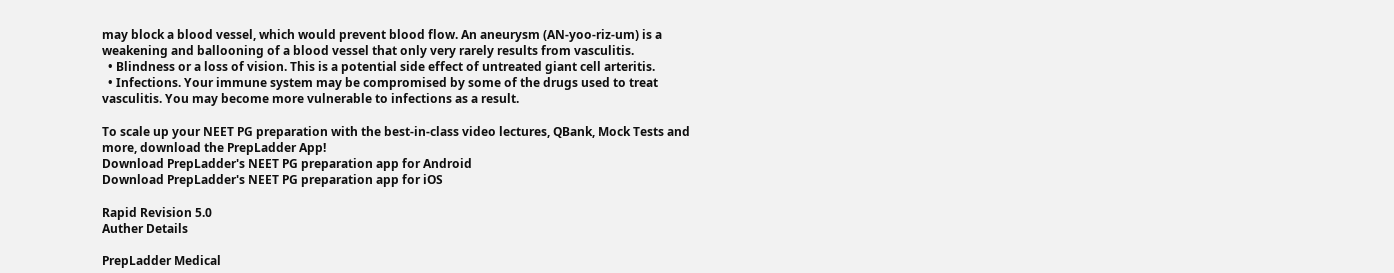may block a blood vessel, which would prevent blood flow. An aneurysm (AN-yoo-riz-um) is a weakening and ballooning of a blood vessel that only very rarely results from vasculitis.
  • Blindness or a loss of vision. This is a potential side effect of untreated giant cell arteritis.
  • Infections. Your immune system may be compromised by some of the drugs used to treat vasculitis. You may become more vulnerable to infections as a result.

To scale up your NEET PG preparation with the best-in-class video lectures, QBank, Mock Tests and more, download the PrepLadder App!
Download PrepLadder's NEET PG preparation app for Android
Download PrepLadder's NEET PG preparation app for iOS

Rapid Revision 5.0
Auther Details

PrepLadder Medical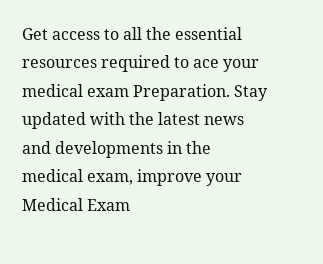Get access to all the essential resources required to ace your medical exam Preparation. Stay updated with the latest news and developments in the medical exam, improve your Medical Exam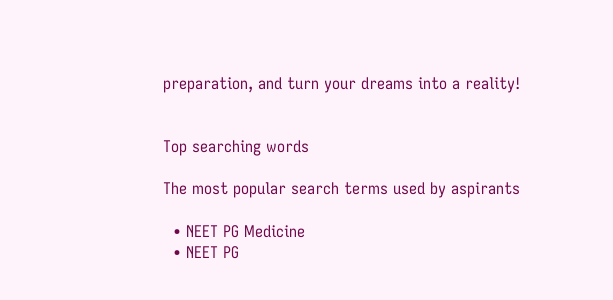preparation, and turn your dreams into a reality!


Top searching words

The most popular search terms used by aspirants

  • NEET PG Medicine
  • NEET PG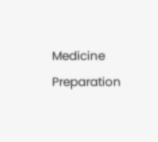Medicine Preparation